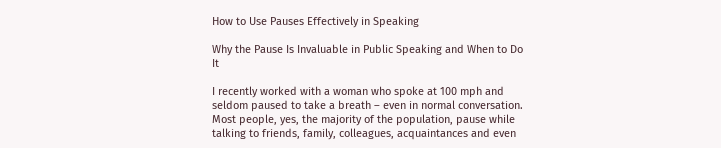How to Use Pauses Effectively in Speaking

Why the Pause Is Invaluable in Public Speaking and When to Do It

I recently worked with a woman who spoke at 100 mph and seldom paused to take a breath – even in normal conversation. Most people, yes, the majority of the population, pause while talking to friends, family, colleagues, acquaintances and even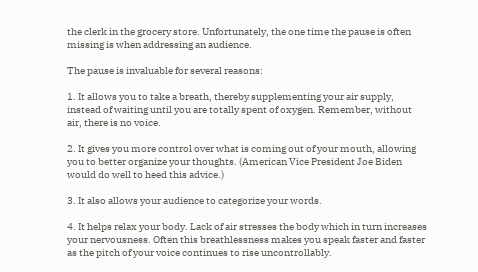the clerk in the grocery store. Unfortunately, the one time the pause is often missing is when addressing an audience.

The pause is invaluable for several reasons:

1. It allows you to take a breath, thereby supplementing your air supply, instead of waiting until you are totally spent of oxygen. Remember, without air, there is no voice.

2. It gives you more control over what is coming out of your mouth, allowing you to better organize your thoughts. (American Vice President Joe Biden would do well to heed this advice.)

3. It also allows your audience to categorize your words.

4. It helps relax your body. Lack of air stresses the body which in turn increases your nervousness. Often this breathlessness makes you speak faster and faster as the pitch of your voice continues to rise uncontrollably.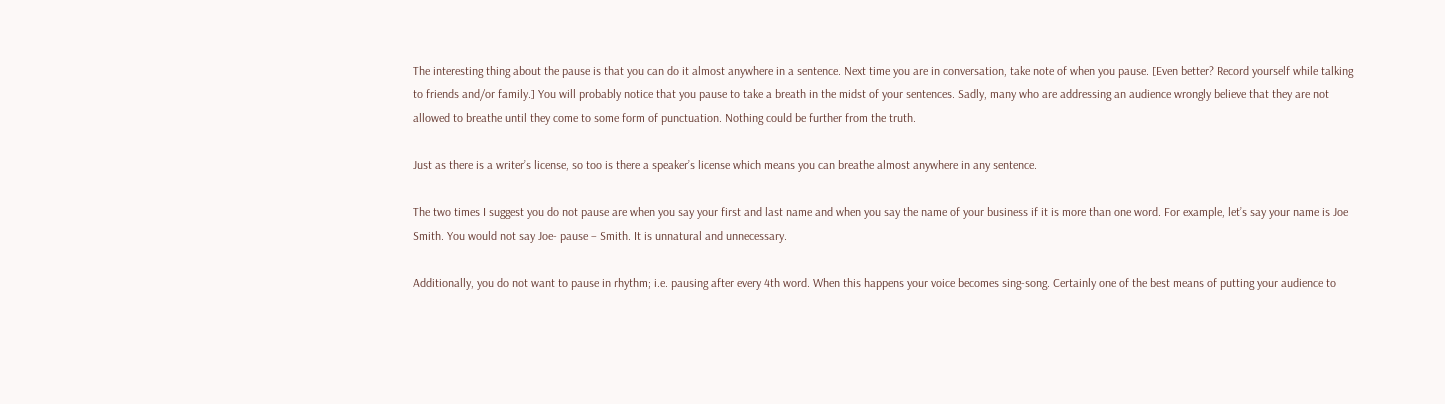The interesting thing about the pause is that you can do it almost anywhere in a sentence. Next time you are in conversation, take note of when you pause. [Even better? Record yourself while talking to friends and/or family.] You will probably notice that you pause to take a breath in the midst of your sentences. Sadly, many who are addressing an audience wrongly believe that they are not allowed to breathe until they come to some form of punctuation. Nothing could be further from the truth.

Just as there is a writer’s license, so too is there a speaker’s license which means you can breathe almost anywhere in any sentence.

The two times I suggest you do not pause are when you say your first and last name and when you say the name of your business if it is more than one word. For example, let’s say your name is Joe Smith. You would not say Joe- pause – Smith. It is unnatural and unnecessary.

Additionally, you do not want to pause in rhythm; i.e. pausing after every 4th word. When this happens your voice becomes sing-song. Certainly one of the best means of putting your audience to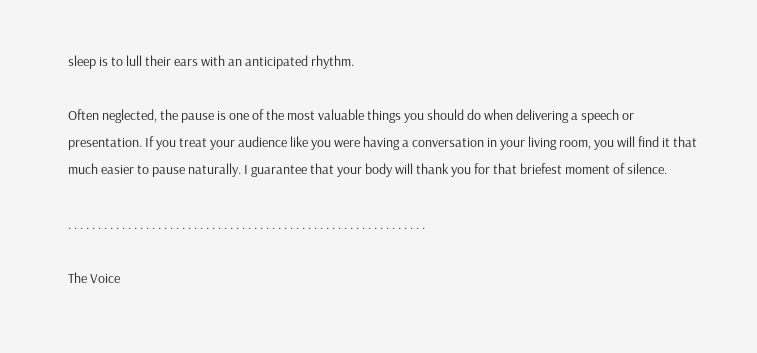sleep is to lull their ears with an anticipated rhythm.

Often neglected, the pause is one of the most valuable things you should do when delivering a speech or presentation. If you treat your audience like you were having a conversation in your living room, you will find it that much easier to pause naturally. I guarantee that your body will thank you for that briefest moment of silence.

. . . . . . . . . . . . . . . . . . . . . . . . . . . . . . . . . . . . . . . . . . . . . . . . . . . . . . . . . . . .

The Voice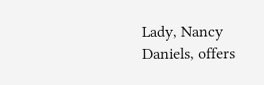Lady, Nancy Daniels, offers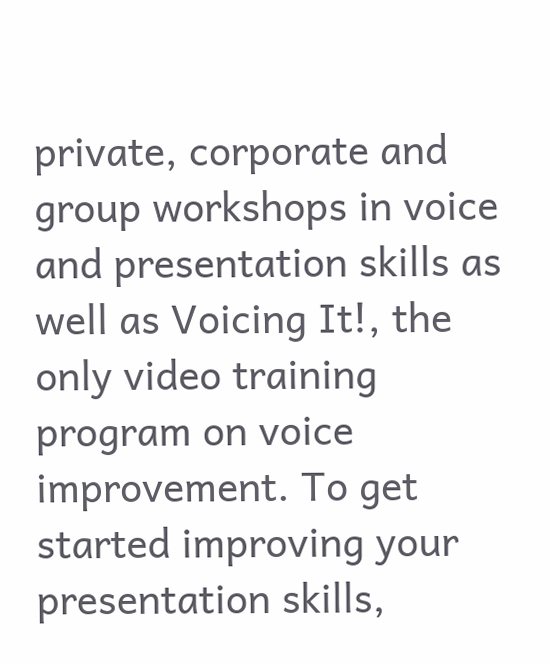private, corporate and group workshops in voice and presentation skills as well as Voicing It!, the only video training program on voice improvement. To get started improving your presentation skills,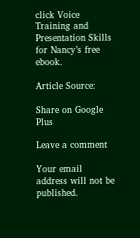click Voice Training and Presentation Skills for Nancy’s free ebook.

Article Source:

Share on Google Plus

Leave a comment

Your email address will not be published.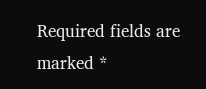Required fields are marked *